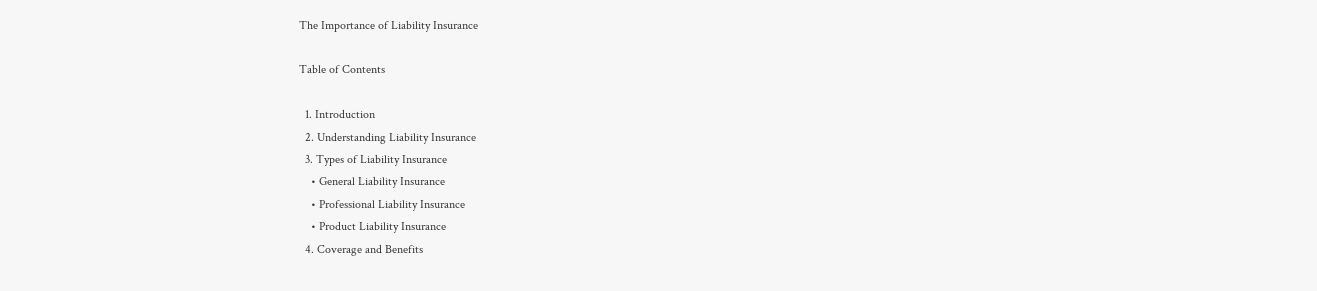The Importance of Liability Insurance

Table of Contents

  1. Introduction
  2. Understanding Liability Insurance
  3. Types of Liability Insurance
    • General Liability Insurance
    • Professional Liability Insurance
    • Product Liability Insurance
  4. Coverage and Benefits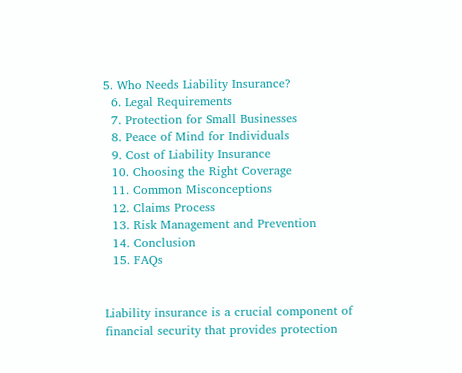5. Who Needs Liability Insurance?
  6. Legal Requirements
  7. Protection for Small Businesses
  8. Peace of Mind for Individuals
  9. Cost of Liability Insurance
  10. Choosing the Right Coverage
  11. Common Misconceptions
  12. Claims Process
  13. Risk Management and Prevention
  14. Conclusion
  15. FAQs


Liability insurance is a crucial component of financial security that provides protection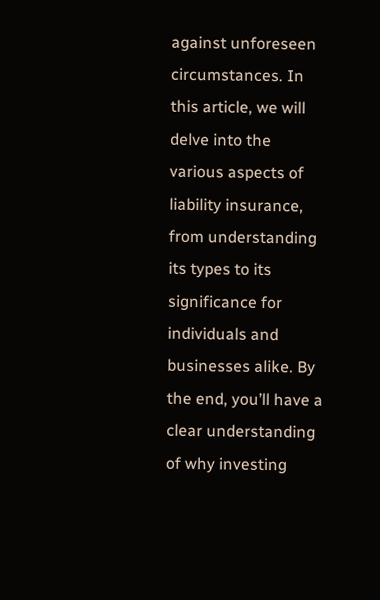against unforeseen circumstances. In this article, we will delve into the various aspects of liability insurance, from understanding its types to its significance for individuals and businesses alike. By the end, you’ll have a clear understanding of why investing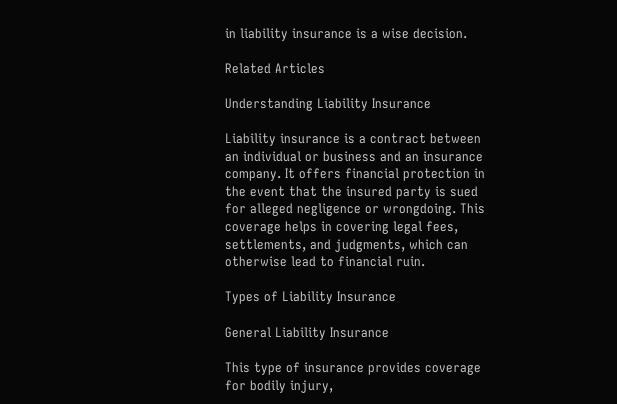in liability insurance is a wise decision.

Related Articles

Understanding Liability Insurance

Liability insurance is a contract between an individual or business and an insurance company. It offers financial protection in the event that the insured party is sued for alleged negligence or wrongdoing. This coverage helps in covering legal fees, settlements, and judgments, which can otherwise lead to financial ruin.

Types of Liability Insurance

General Liability Insurance

This type of insurance provides coverage for bodily injury,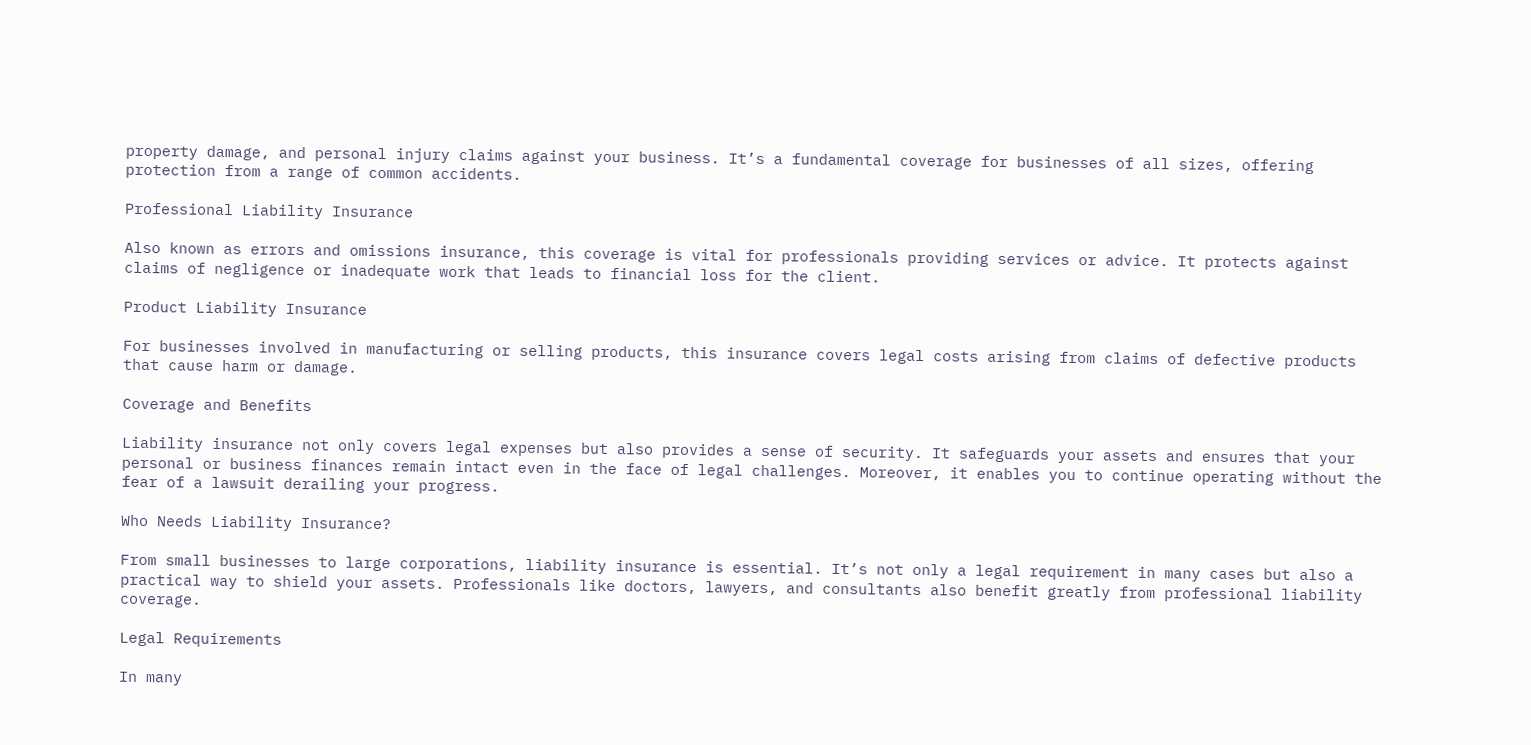property damage, and personal injury claims against your business. It’s a fundamental coverage for businesses of all sizes, offering protection from a range of common accidents.

Professional Liability Insurance

Also known as errors and omissions insurance, this coverage is vital for professionals providing services or advice. It protects against claims of negligence or inadequate work that leads to financial loss for the client.

Product Liability Insurance

For businesses involved in manufacturing or selling products, this insurance covers legal costs arising from claims of defective products that cause harm or damage.

Coverage and Benefits

Liability insurance not only covers legal expenses but also provides a sense of security. It safeguards your assets and ensures that your personal or business finances remain intact even in the face of legal challenges. Moreover, it enables you to continue operating without the fear of a lawsuit derailing your progress.

Who Needs Liability Insurance?

From small businesses to large corporations, liability insurance is essential. It’s not only a legal requirement in many cases but also a practical way to shield your assets. Professionals like doctors, lawyers, and consultants also benefit greatly from professional liability coverage.

Legal Requirements

In many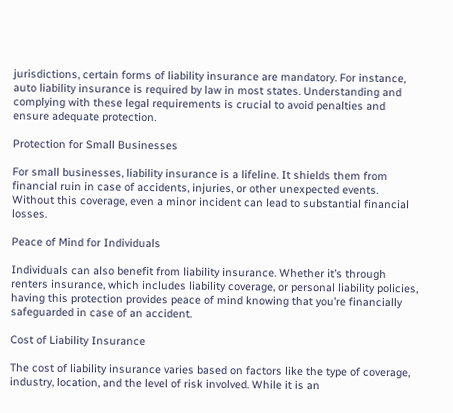jurisdictions, certain forms of liability insurance are mandatory. For instance, auto liability insurance is required by law in most states. Understanding and complying with these legal requirements is crucial to avoid penalties and ensure adequate protection.

Protection for Small Businesses

For small businesses, liability insurance is a lifeline. It shields them from financial ruin in case of accidents, injuries, or other unexpected events. Without this coverage, even a minor incident can lead to substantial financial losses.

Peace of Mind for Individuals

Individuals can also benefit from liability insurance. Whether it’s through renters insurance, which includes liability coverage, or personal liability policies, having this protection provides peace of mind knowing that you’re financially safeguarded in case of an accident.

Cost of Liability Insurance

The cost of liability insurance varies based on factors like the type of coverage, industry, location, and the level of risk involved. While it is an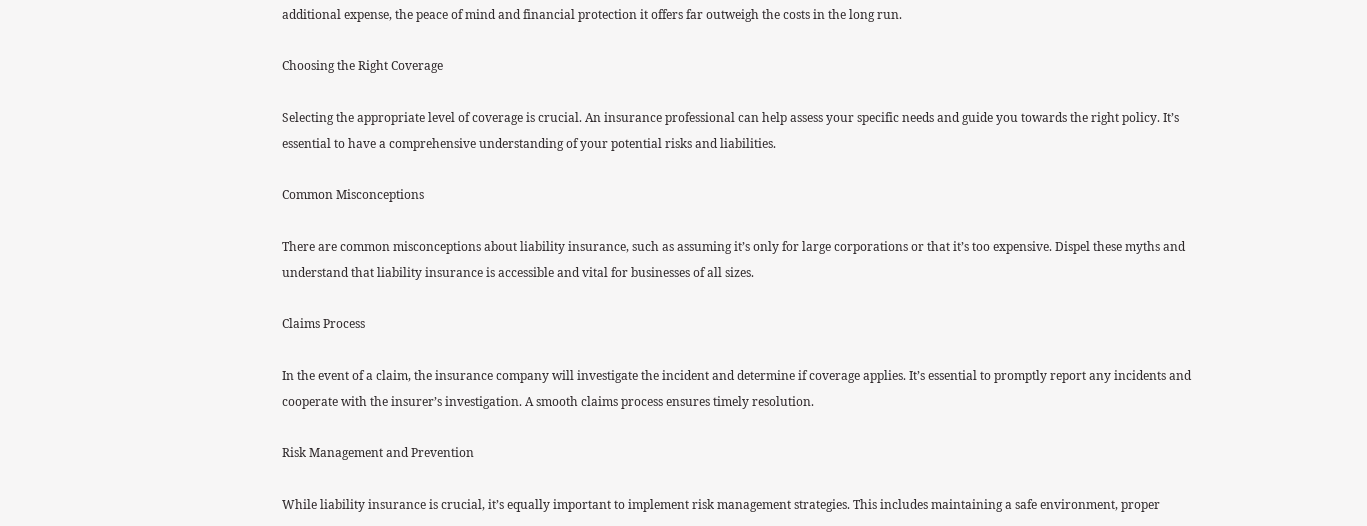additional expense, the peace of mind and financial protection it offers far outweigh the costs in the long run.

Choosing the Right Coverage

Selecting the appropriate level of coverage is crucial. An insurance professional can help assess your specific needs and guide you towards the right policy. It’s essential to have a comprehensive understanding of your potential risks and liabilities.

Common Misconceptions

There are common misconceptions about liability insurance, such as assuming it’s only for large corporations or that it’s too expensive. Dispel these myths and understand that liability insurance is accessible and vital for businesses of all sizes.

Claims Process

In the event of a claim, the insurance company will investigate the incident and determine if coverage applies. It’s essential to promptly report any incidents and cooperate with the insurer’s investigation. A smooth claims process ensures timely resolution.

Risk Management and Prevention

While liability insurance is crucial, it’s equally important to implement risk management strategies. This includes maintaining a safe environment, proper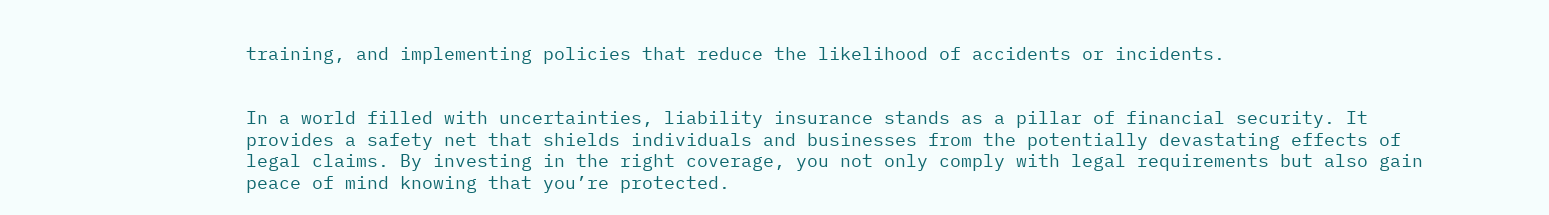training, and implementing policies that reduce the likelihood of accidents or incidents.


In a world filled with uncertainties, liability insurance stands as a pillar of financial security. It provides a safety net that shields individuals and businesses from the potentially devastating effects of legal claims. By investing in the right coverage, you not only comply with legal requirements but also gain peace of mind knowing that you’re protected.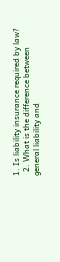1. Is liability insurance required by law?
  2. What is the difference between general liability and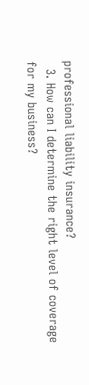professional liability insurance?
  3. How can I determine the right level of coverage for my business?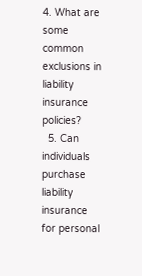4. What are some common exclusions in liability insurance policies?
  5. Can individuals purchase liability insurance for personal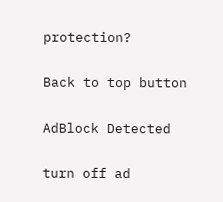protection?

Back to top button

AdBlock Detected

turn off ad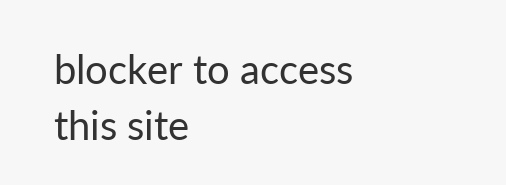blocker to access this site